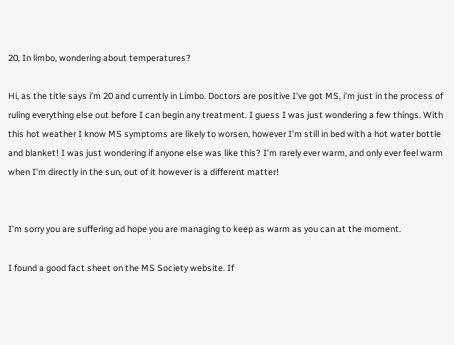20, In limbo, wondering about temperatures?

Hi, as the title says i’m 20 and currently in Limbo. Doctors are positive I’ve got MS, i’m just in the process of ruling everything else out before I can begin any treatment. I guess I was just wondering a few things. With this hot weather I know MS symptoms are likely to worsen, however I’m still in bed with a hot water bottle and blanket! I was just wondering if anyone else was like this? I’m rarely ever warm, and only ever feel warm when I’m directly in the sun, out of it however is a different matter!


I’m sorry you are suffering ad hope you are managing to keep as warm as you can at the moment.

I found a good fact sheet on the MS Society website. If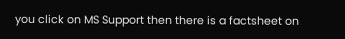you click on MS Support then there is a factsheet on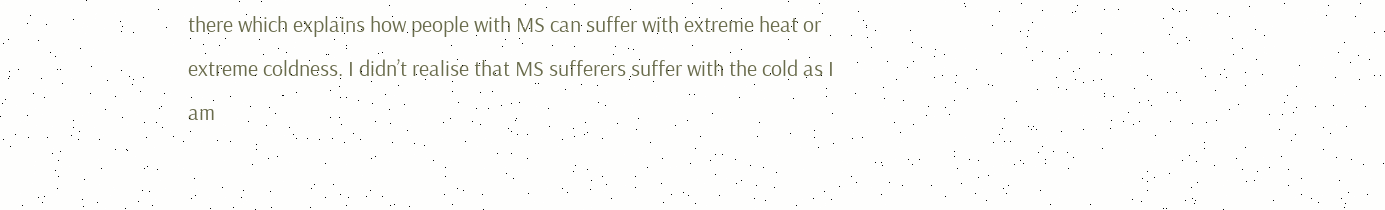there which explains how people with MS can suffer with extreme heat or extreme coldness. I didn’t realise that MS sufferers suffer with the cold as I am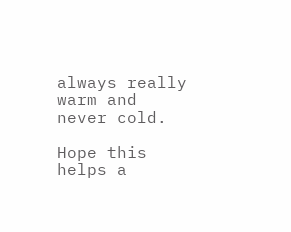always really warm and never cold.

Hope this helps a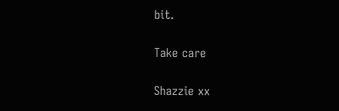bit.

Take care

Shazzie xx